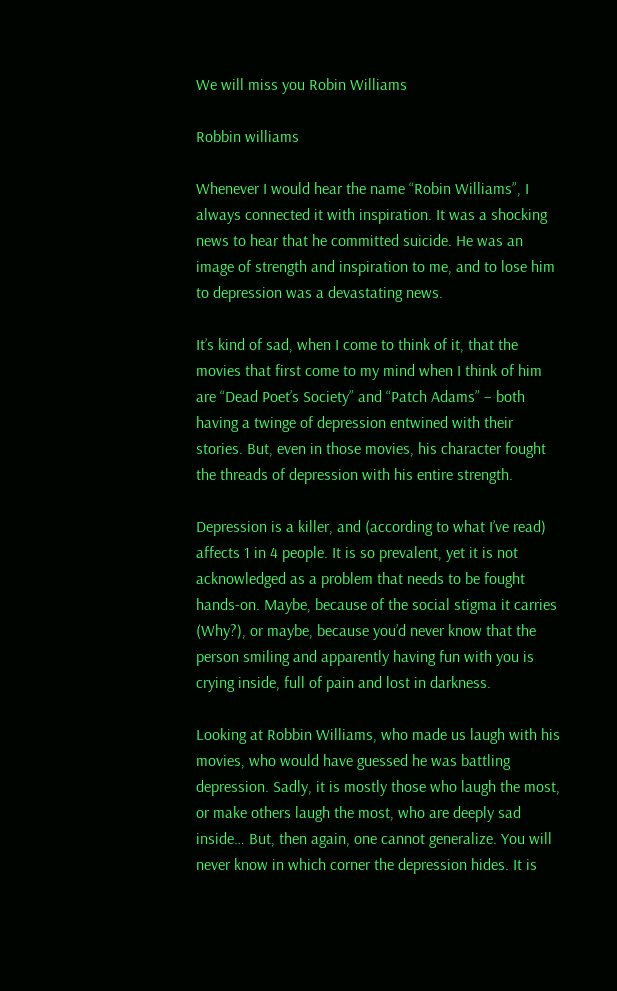We will miss you Robin Williams

Robbin williams

Whenever I would hear the name “Robin Williams”, I always connected it with inspiration. It was a shocking news to hear that he committed suicide. He was an image of strength and inspiration to me, and to lose him to depression was a devastating news.

It’s kind of sad, when I come to think of it, that the movies that first come to my mind when I think of him are “Dead Poet’s Society” and “Patch Adams” – both having a twinge of depression entwined with their stories. But, even in those movies, his character fought the threads of depression with his entire strength.

Depression is a killer, and (according to what I’ve read) affects 1 in 4 people. It is so prevalent, yet it is not acknowledged as a problem that needs to be fought hands-on. Maybe, because of the social stigma it carries (Why?), or maybe, because you’d never know that the person smiling and apparently having fun with you is crying inside, full of pain and lost in darkness.

Looking at Robbin Williams, who made us laugh with his movies, who would have guessed he was battling depression. Sadly, it is mostly those who laugh the most, or make others laugh the most, who are deeply sad inside… But, then again, one cannot generalize. You will never know in which corner the depression hides. It is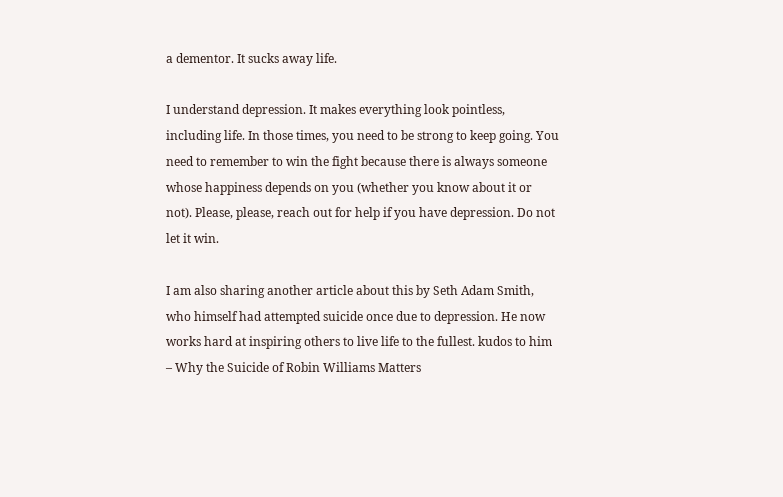a dementor. It sucks away life.

I understand depression. It makes everything look pointless, including life. In those times, you need to be strong to keep going. You need to remember to win the fight because there is always someone whose happiness depends on you (whether you know about it or not). Please, please, reach out for help if you have depression. Do not let it win.

I am also sharing another article about this by Seth Adam Smith, who himself had attempted suicide once due to depression. He now works hard at inspiring others to live life to the fullest. kudos to him – Why the Suicide of Robin Williams Matters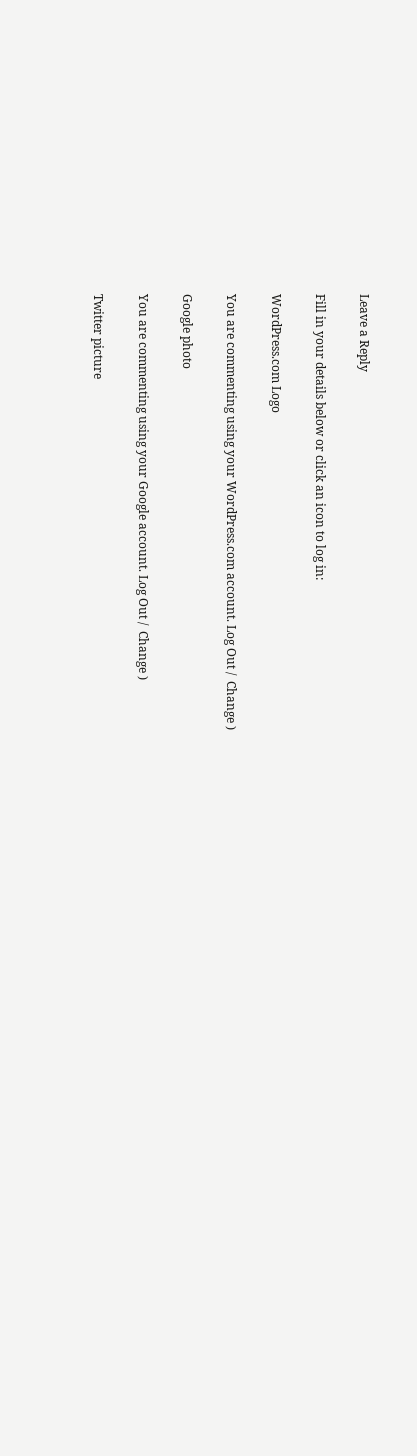Leave a Reply

Fill in your details below or click an icon to log in:

WordPress.com Logo

You are commenting using your WordPress.com account. Log Out /  Change )

Google photo

You are commenting using your Google account. Log Out /  Change )

Twitter picture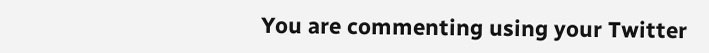You are commenting using your Twitter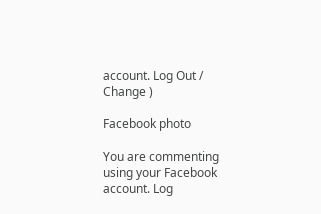account. Log Out /  Change )

Facebook photo

You are commenting using your Facebook account. Log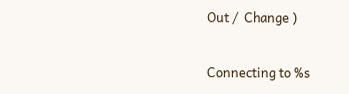Out /  Change )

Connecting to %s